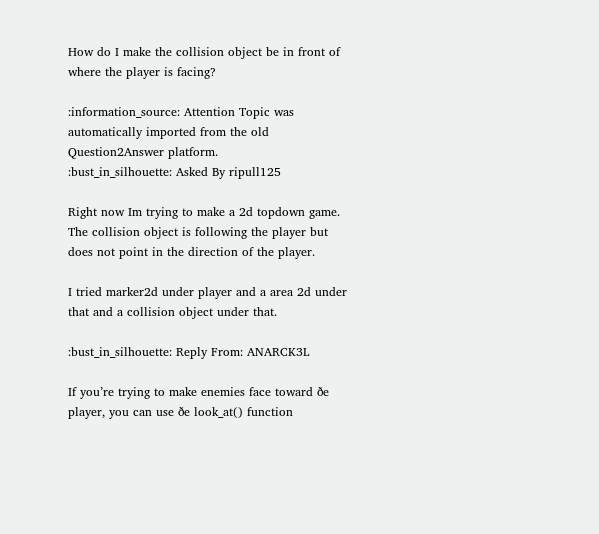How do I make the collision object be in front of where the player is facing?

:information_source: Attention Topic was automatically imported from the old Question2Answer platform.
:bust_in_silhouette: Asked By ripull125

Right now Im trying to make a 2d topdown game.
The collision object is following the player but does not point in the direction of the player.

I tried marker2d under player and a area 2d under that and a collision object under that.

:bust_in_silhouette: Reply From: ANARCK3L

If you’re trying to make enemies face toward ðe player, you can use ðe look_at() function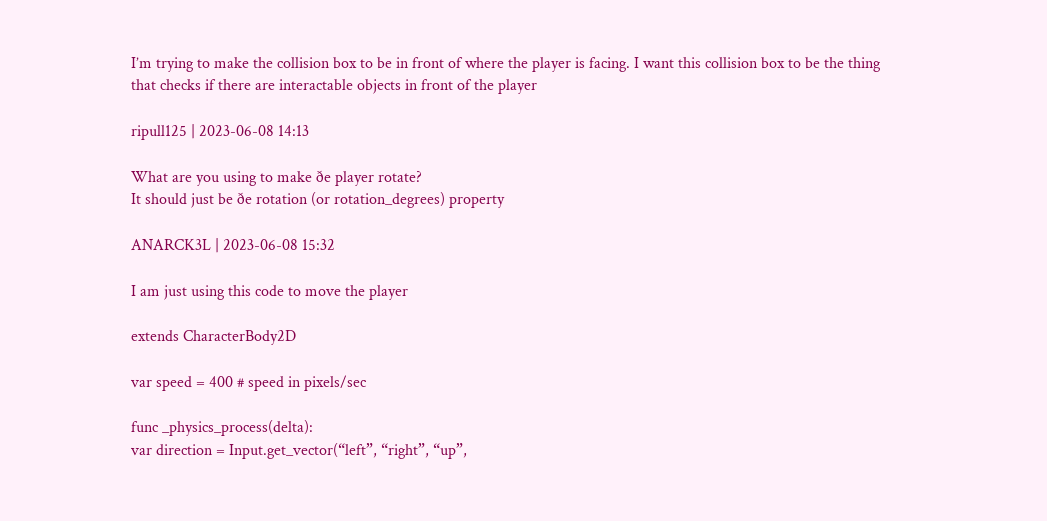I’m trying to make the collision box to be in front of where the player is facing. I want this collision box to be the thing that checks if there are interactable objects in front of the player

ripull125 | 2023-06-08 14:13

What are you using to make ðe player rotate?
It should just be ðe rotation (or rotation_degrees) property

ANARCK3L | 2023-06-08 15:32

I am just using this code to move the player

extends CharacterBody2D

var speed = 400 # speed in pixels/sec

func _physics_process(delta):
var direction = Input.get_vector(“left”, “right”, “up”,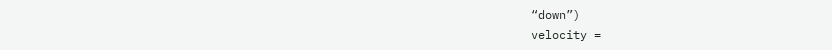“down”)
velocity =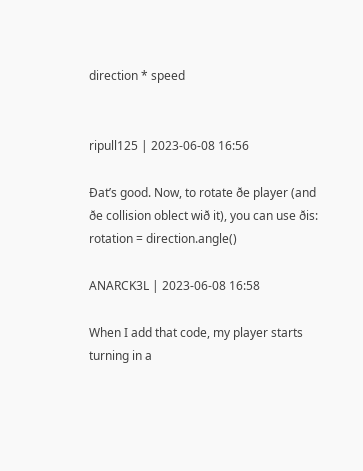direction * speed


ripull125 | 2023-06-08 16:56

Ðat’s good. Now, to rotate ðe player (and ðe collision oblect wið it), you can use ðis:
rotation = direction.angle()

ANARCK3L | 2023-06-08 16:58

When I add that code, my player starts turning in a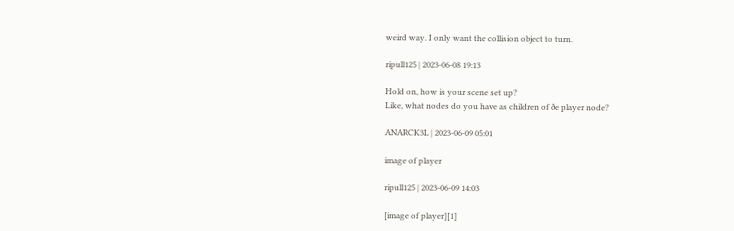weird way. I only want the collision object to turn.

ripull125 | 2023-06-08 19:13

Hold on, how is your scene set up?
Like, what nodes do you have as children of ðe player node?

ANARCK3L | 2023-06-09 05:01

image of player

ripull125 | 2023-06-09 14:03

[image of player][1]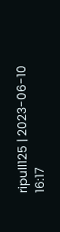ripull125 | 2023-06-10 16:17